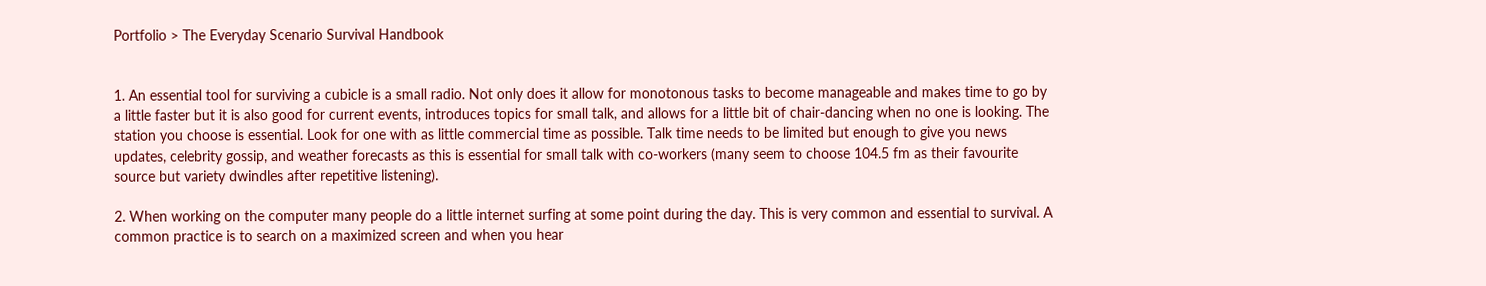Portfolio > The Everyday Scenario Survival Handbook


1. An essential tool for surviving a cubicle is a small radio. Not only does it allow for monotonous tasks to become manageable and makes time to go by a little faster but it is also good for current events, introduces topics for small talk, and allows for a little bit of chair-dancing when no one is looking. The station you choose is essential. Look for one with as little commercial time as possible. Talk time needs to be limited but enough to give you news updates, celebrity gossip, and weather forecasts as this is essential for small talk with co-workers (many seem to choose 104.5 fm as their favourite source but variety dwindles after repetitive listening).

2. When working on the computer many people do a little internet surfing at some point during the day. This is very common and essential to survival. A common practice is to search on a maximized screen and when you hear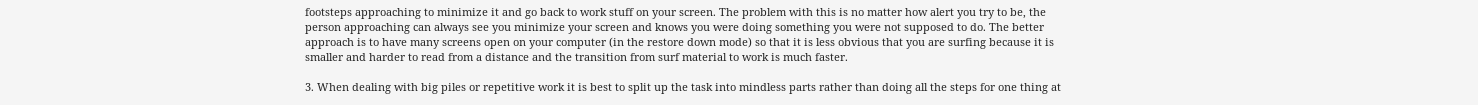footsteps approaching to minimize it and go back to work stuff on your screen. The problem with this is no matter how alert you try to be, the person approaching can always see you minimize your screen and knows you were doing something you were not supposed to do. The better approach is to have many screens open on your computer (in the restore down mode) so that it is less obvious that you are surfing because it is smaller and harder to read from a distance and the transition from surf material to work is much faster.

3. When dealing with big piles or repetitive work it is best to split up the task into mindless parts rather than doing all the steps for one thing at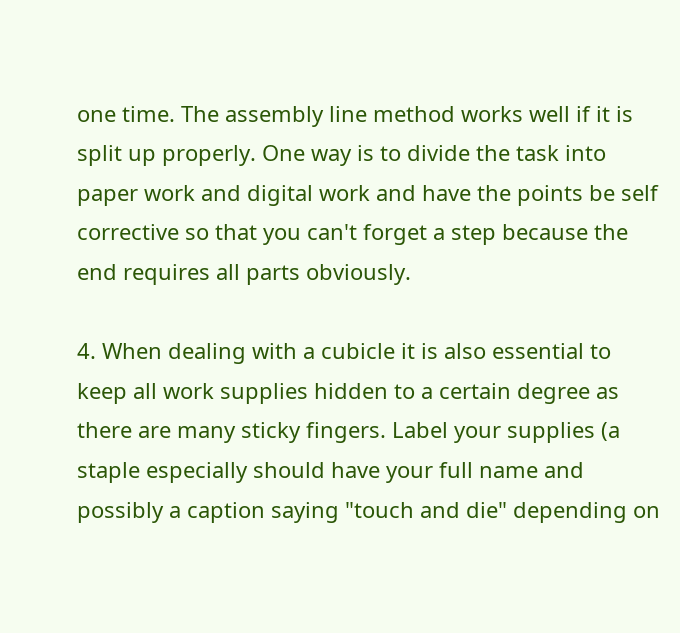one time. The assembly line method works well if it is split up properly. One way is to divide the task into paper work and digital work and have the points be self corrective so that you can't forget a step because the end requires all parts obviously.

4. When dealing with a cubicle it is also essential to keep all work supplies hidden to a certain degree as there are many sticky fingers. Label your supplies (a staple especially should have your full name and possibly a caption saying "touch and die" depending on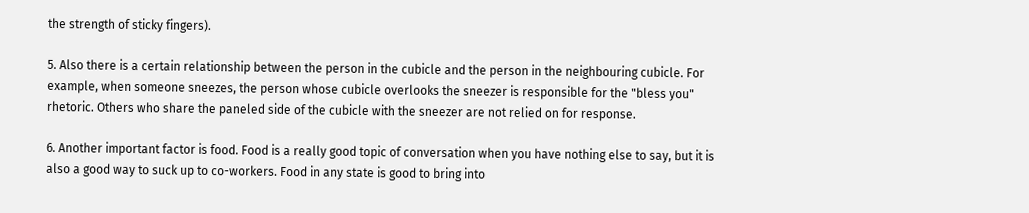the strength of sticky fingers).

5. Also there is a certain relationship between the person in the cubicle and the person in the neighbouring cubicle. For example, when someone sneezes, the person whose cubicle overlooks the sneezer is responsible for the "bless you" rhetoric. Others who share the paneled side of the cubicle with the sneezer are not relied on for response.

6. Another important factor is food. Food is a really good topic of conversation when you have nothing else to say, but it is also a good way to suck up to co-workers. Food in any state is good to bring into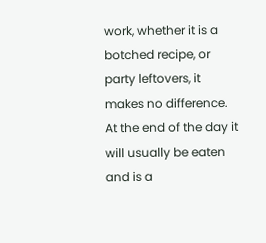work, whether it is a botched recipe, or party leftovers, it makes no difference. At the end of the day it will usually be eaten and is a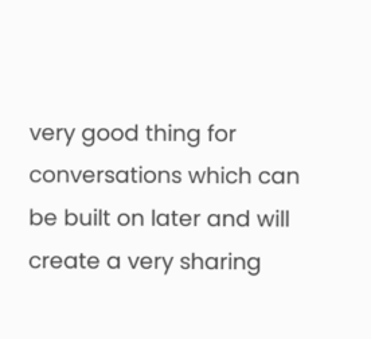very good thing for conversations which can be built on later and will create a very sharing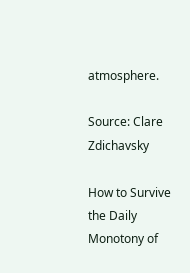atmosphere.

Source: Clare Zdichavsky

How to Survive the Daily Monotony of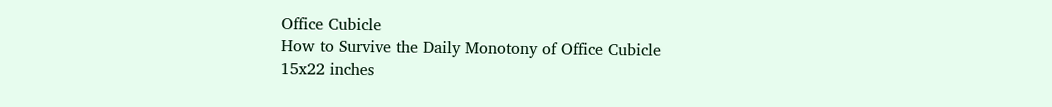Office Cubicle
How to Survive the Daily Monotony of Office Cubicle
15x22 inches